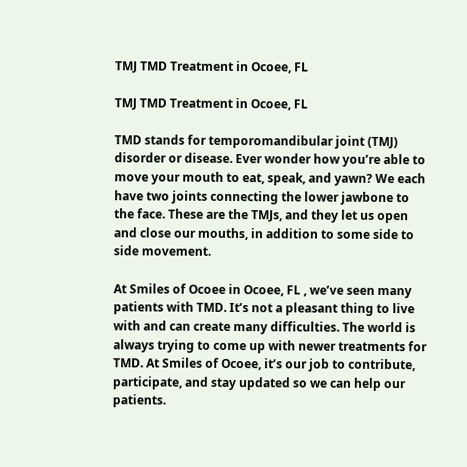TMJ TMD Treatment in Ocoee, FL

TMJ TMD Treatment in Ocoee, FL

TMD stands for temporomandibular joint (TMJ) disorder or disease. Ever wonder how you’re able to move your mouth to eat, speak, and yawn? We each have two joints connecting the lower jawbone to the face. These are the TMJs, and they let us open and close our mouths, in addition to some side to side movement.

At Smiles of Ocoee in Ocoee, FL , we’ve seen many patients with TMD. It’s not a pleasant thing to live with and can create many difficulties. The world is always trying to come up with newer treatments for TMD. At Smiles of Ocoee, it’s our job to contribute, participate, and stay updated so we can help our patients.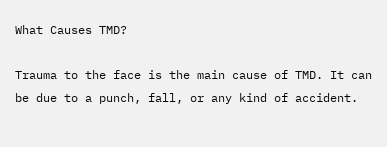What Causes TMD?

Trauma to the face is the main cause of TMD. It can be due to a punch, fall, or any kind of accident.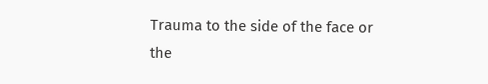Trauma to the side of the face or the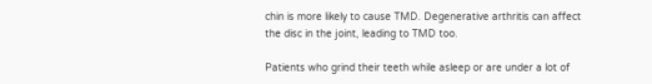chin is more likely to cause TMD. Degenerative arthritis can affect the disc in the joint, leading to TMD too.

Patients who grind their teeth while asleep or are under a lot of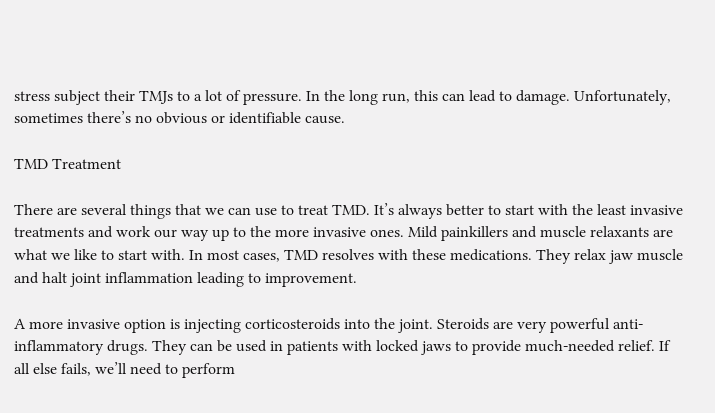stress subject their TMJs to a lot of pressure. In the long run, this can lead to damage. Unfortunately, sometimes there’s no obvious or identifiable cause.

TMD Treatment

There are several things that we can use to treat TMD. It’s always better to start with the least invasive treatments and work our way up to the more invasive ones. Mild painkillers and muscle relaxants are what we like to start with. In most cases, TMD resolves with these medications. They relax jaw muscle and halt joint inflammation leading to improvement.

A more invasive option is injecting corticosteroids into the joint. Steroids are very powerful anti-inflammatory drugs. They can be used in patients with locked jaws to provide much-needed relief. If all else fails, we’ll need to perform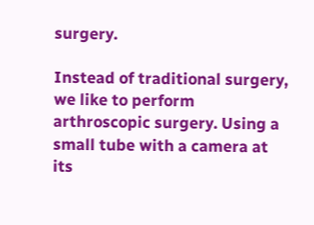surgery.

Instead of traditional surgery, we like to perform arthroscopic surgery. Using a small tube with a camera at its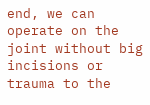end, we can operate on the joint without big incisions or trauma to the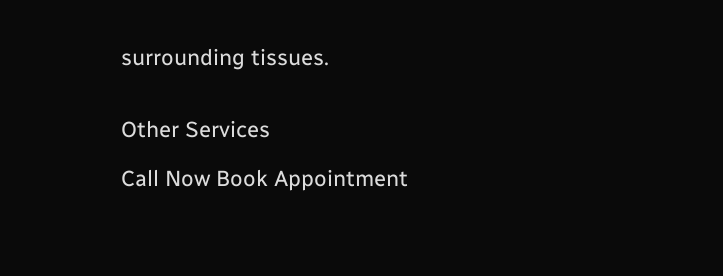surrounding tissues.


Other Services

Call Now Book Appointment